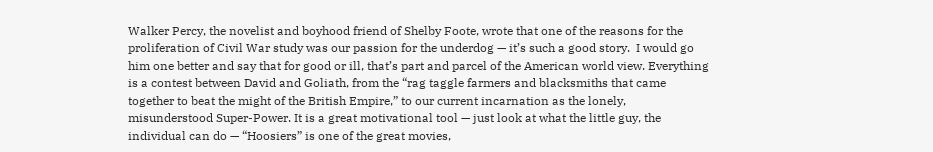Walker Percy, the novelist and boyhood friend of Shelby Foote, wrote that one of the reasons for the proliferation of Civil War study was our passion for the underdog — it’s such a good story.  I would go him one better and say that for good or ill, that’s part and parcel of the American world view. Everything is a contest between David and Goliath, from the “rag taggle farmers and blacksmiths that came together to beat the might of the British Empire,” to our current incarnation as the lonely, misunderstood Super-Power. It is a great motivational tool — just look at what the little guy, the individual can do — “Hoosiers” is one of the great movies,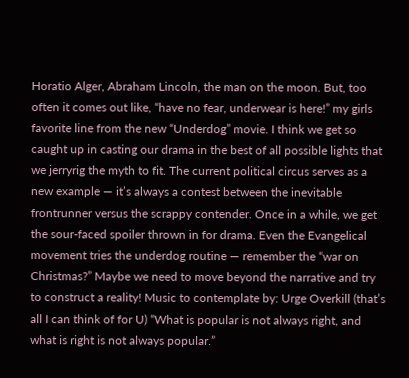Horatio Alger, Abraham Lincoln, the man on the moon. But, too often it comes out like, “have no fear, underwear is here!” my girls favorite line from the new “Underdog” movie. I think we get so caught up in casting our drama in the best of all possible lights that we jerryrig the myth to fit. The current political circus serves as a new example — it’s always a contest between the inevitable frontrunner versus the scrappy contender. Once in a while, we get the sour-faced spoiler thrown in for drama. Even the Evangelical movement tries the underdog routine — remember the “war on Christmas?” Maybe we need to move beyond the narrative and try to construct a reality! Music to contemplate by: Urge Overkill (that’s all I can think of for U) “What is popular is not always right, and what is right is not always popular.”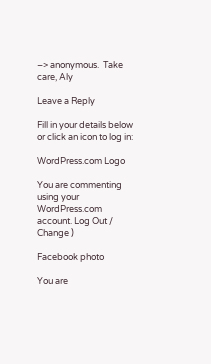–> anonymous.  Take care, Aly

Leave a Reply

Fill in your details below or click an icon to log in:

WordPress.com Logo

You are commenting using your WordPress.com account. Log Out /  Change )

Facebook photo

You are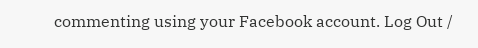commenting using your Facebook account. Log Out /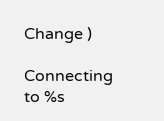Change )

Connecting to %s